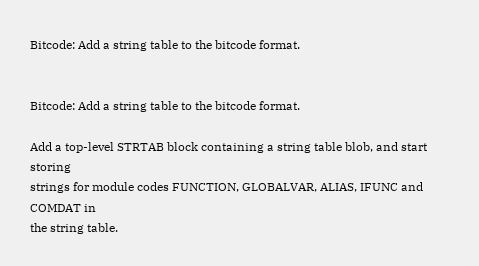Bitcode: Add a string table to the bitcode format.


Bitcode: Add a string table to the bitcode format.

Add a top-level STRTAB block containing a string table blob, and start storing
strings for module codes FUNCTION, GLOBALVAR, ALIAS, IFUNC and COMDAT in
the string table.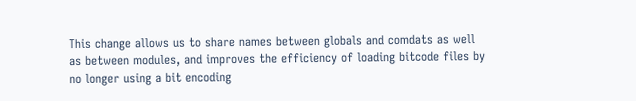This change allows us to share names between globals and comdats as well
as between modules, and improves the efficiency of loading bitcode files by
no longer using a bit encoding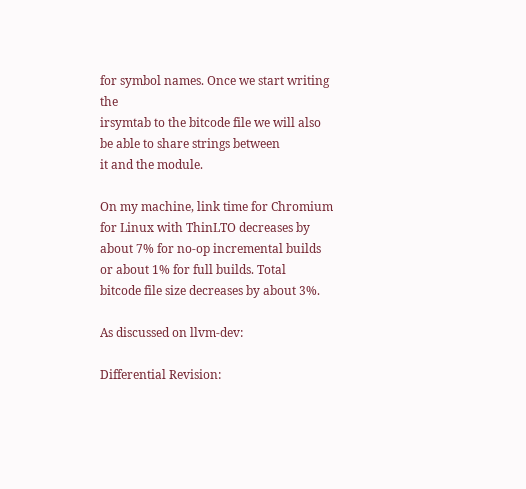for symbol names. Once we start writing the
irsymtab to the bitcode file we will also be able to share strings between
it and the module.

On my machine, link time for Chromium for Linux with ThinLTO decreases by
about 7% for no-op incremental builds or about 1% for full builds. Total
bitcode file size decreases by about 3%.

As discussed on llvm-dev:

Differential Revision: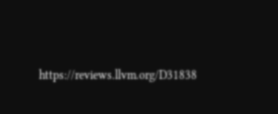https://reviews.llvm.org/D31838